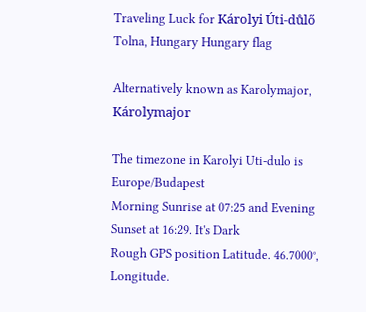Traveling Luck for Károlyi Úti-důlő Tolna, Hungary Hungary flag

Alternatively known as Karolymajor, Károlymajor

The timezone in Karolyi Uti-dulo is Europe/Budapest
Morning Sunrise at 07:25 and Evening Sunset at 16:29. It's Dark
Rough GPS position Latitude. 46.7000°, Longitude.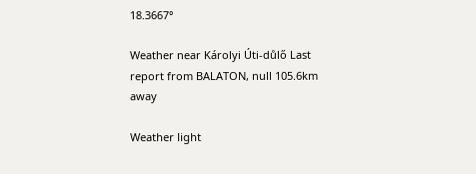18.3667°

Weather near Károlyi Úti-důlő Last report from BALATON, null 105.6km away

Weather light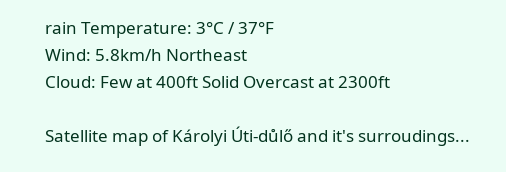rain Temperature: 3°C / 37°F
Wind: 5.8km/h Northeast
Cloud: Few at 400ft Solid Overcast at 2300ft

Satellite map of Károlyi Úti-důlő and it's surroudings...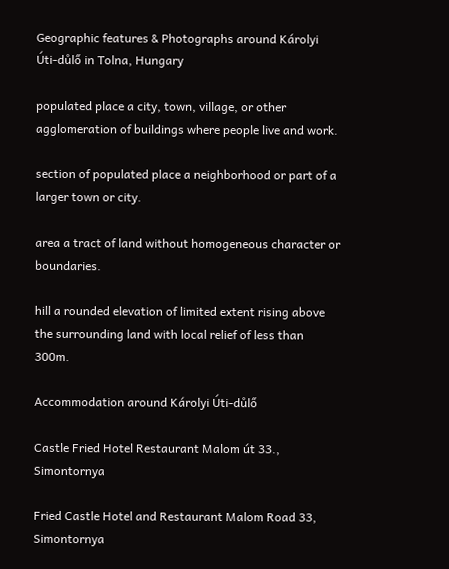Geographic features & Photographs around Károlyi Úti-důlő in Tolna, Hungary

populated place a city, town, village, or other agglomeration of buildings where people live and work.

section of populated place a neighborhood or part of a larger town or city.

area a tract of land without homogeneous character or boundaries.

hill a rounded elevation of limited extent rising above the surrounding land with local relief of less than 300m.

Accommodation around Károlyi Úti-důlő

Castle Fried Hotel Restaurant Malom út 33., Simontornya

Fried Castle Hotel and Restaurant Malom Road 33, Simontornya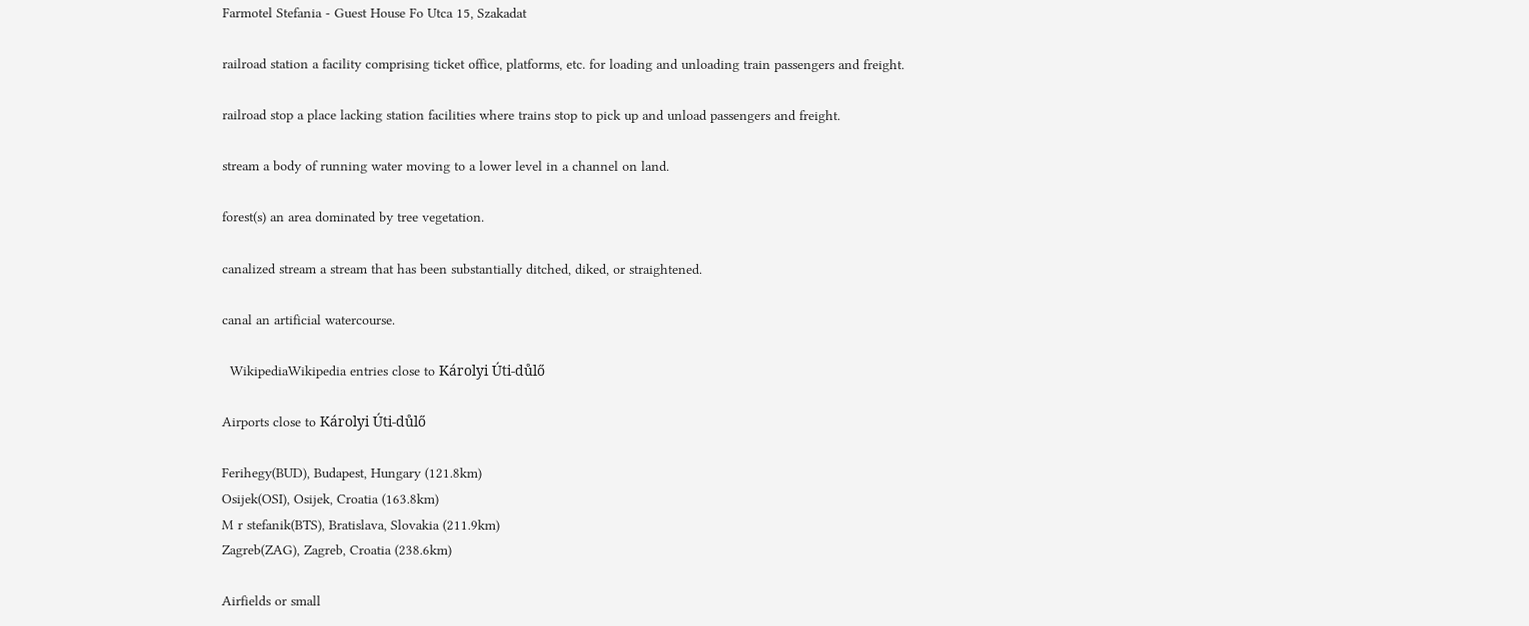Farmotel Stefania - Guest House Fo Utca 15, Szakadat

railroad station a facility comprising ticket office, platforms, etc. for loading and unloading train passengers and freight.

railroad stop a place lacking station facilities where trains stop to pick up and unload passengers and freight.

stream a body of running water moving to a lower level in a channel on land.

forest(s) an area dominated by tree vegetation.

canalized stream a stream that has been substantially ditched, diked, or straightened.

canal an artificial watercourse.

  WikipediaWikipedia entries close to Károlyi Úti-důlő

Airports close to Károlyi Úti-důlő

Ferihegy(BUD), Budapest, Hungary (121.8km)
Osijek(OSI), Osijek, Croatia (163.8km)
M r stefanik(BTS), Bratislava, Slovakia (211.9km)
Zagreb(ZAG), Zagreb, Croatia (238.6km)

Airfields or small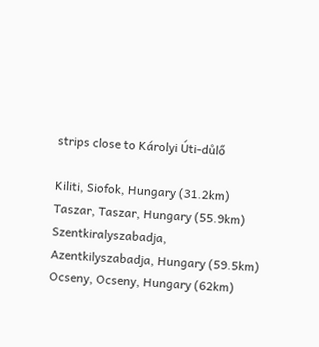strips close to Károlyi Úti-důlő

Kiliti, Siofok, Hungary (31.2km)
Taszar, Taszar, Hungary (55.9km)
Szentkiralyszabadja, Azentkilyszabadja, Hungary (59.5km)
Ocseny, Ocseny, Hungary (62km)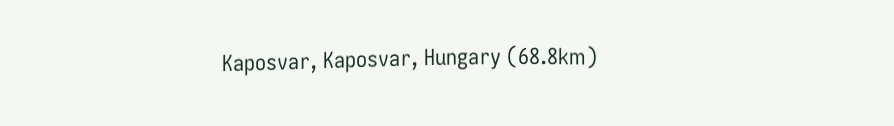Kaposvar, Kaposvar, Hungary (68.8km)